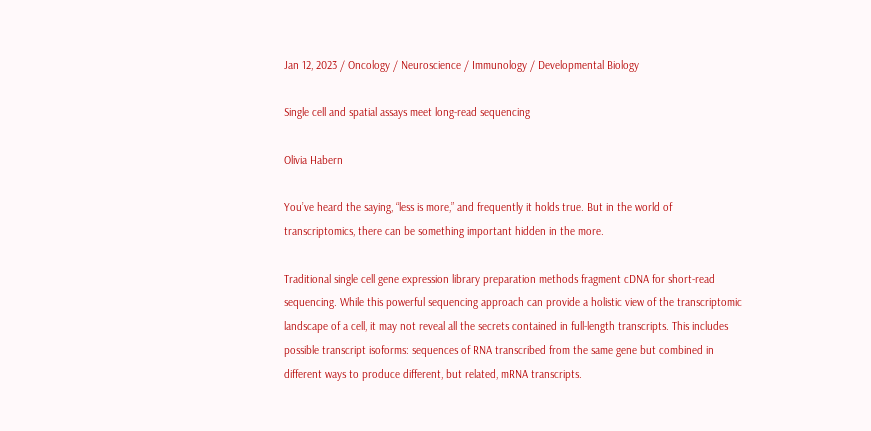Jan 12, 2023 / Oncology / Neuroscience / Immunology / Developmental Biology

Single cell and spatial assays meet long-read sequencing

Olivia Habern

You’ve heard the saying, “less is more,” and frequently it holds true. But in the world of transcriptomics, there can be something important hidden in the more.

Traditional single cell gene expression library preparation methods fragment cDNA for short-read sequencing. While this powerful sequencing approach can provide a holistic view of the transcriptomic landscape of a cell, it may not reveal all the secrets contained in full-length transcripts. This includes possible transcript isoforms: sequences of RNA transcribed from the same gene but combined in different ways to produce different, but related, mRNA transcripts.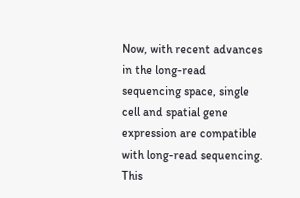Now, with recent advances in the long-read sequencing space, single cell and spatial gene expression are compatible with long-read sequencing. This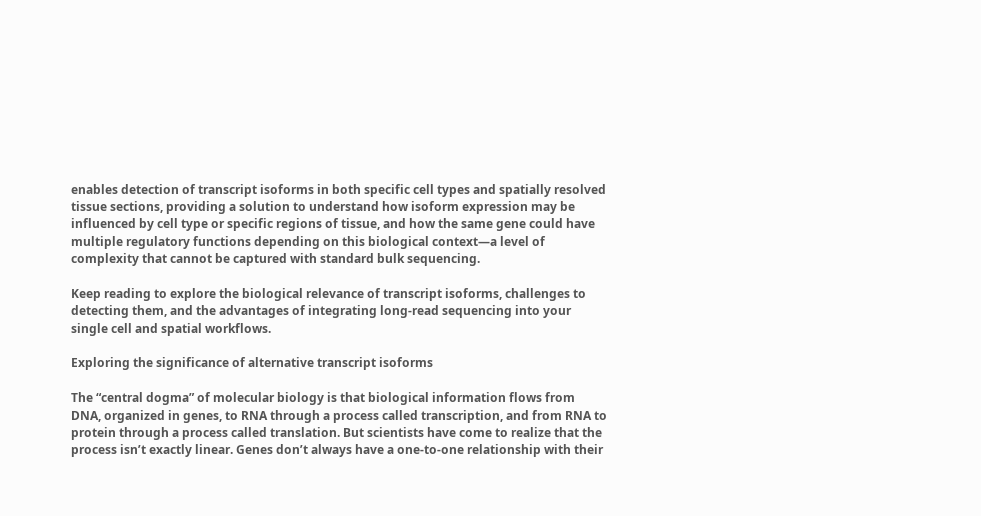enables detection of transcript isoforms in both specific cell types and spatially resolved tissue sections, providing a solution to understand how isoform expression may be influenced by cell type or specific regions of tissue, and how the same gene could have multiple regulatory functions depending on this biological context—a level of complexity that cannot be captured with standard bulk sequencing.

Keep reading to explore the biological relevance of transcript isoforms, challenges to detecting them, and the advantages of integrating long-read sequencing into your single cell and spatial workflows.

Exploring the significance of alternative transcript isoforms

The “central dogma” of molecular biology is that biological information flows from DNA, organized in genes, to RNA through a process called transcription, and from RNA to protein through a process called translation. But scientists have come to realize that the process isn’t exactly linear. Genes don’t always have a one-to-one relationship with their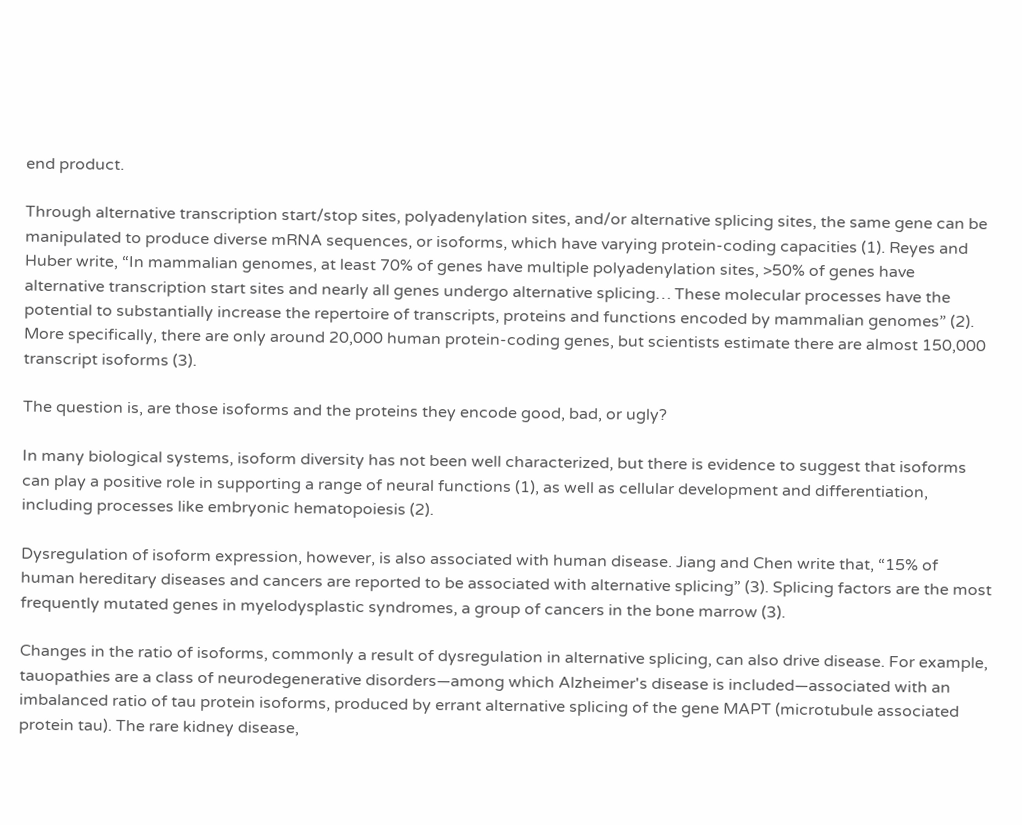end product.

Through alternative transcription start/stop sites, polyadenylation sites, and/or alternative splicing sites, the same gene can be manipulated to produce diverse mRNA sequences, or isoforms, which have varying protein-coding capacities (1). Reyes and Huber write, “In mammalian genomes, at least 70% of genes have multiple polyadenylation sites, >50% of genes have alternative transcription start sites and nearly all genes undergo alternative splicing… These molecular processes have the potential to substantially increase the repertoire of transcripts, proteins and functions encoded by mammalian genomes” (2). More specifically, there are only around 20,000 human protein-coding genes, but scientists estimate there are almost 150,000 transcript isoforms (3).

The question is, are those isoforms and the proteins they encode good, bad, or ugly?

In many biological systems, isoform diversity has not been well characterized, but there is evidence to suggest that isoforms can play a positive role in supporting a range of neural functions (1), as well as cellular development and differentiation, including processes like embryonic hematopoiesis (2).

Dysregulation of isoform expression, however, is also associated with human disease. Jiang and Chen write that, “15% of human hereditary diseases and cancers are reported to be associated with alternative splicing” (3). Splicing factors are the most frequently mutated genes in myelodysplastic syndromes, a group of cancers in the bone marrow (3).

Changes in the ratio of isoforms, commonly a result of dysregulation in alternative splicing, can also drive disease. For example, tauopathies are a class of neurodegenerative disorders—among which Alzheimer's disease is included—associated with an imbalanced ratio of tau protein isoforms, produced by errant alternative splicing of the gene MAPT (microtubule associated protein tau). The rare kidney disease,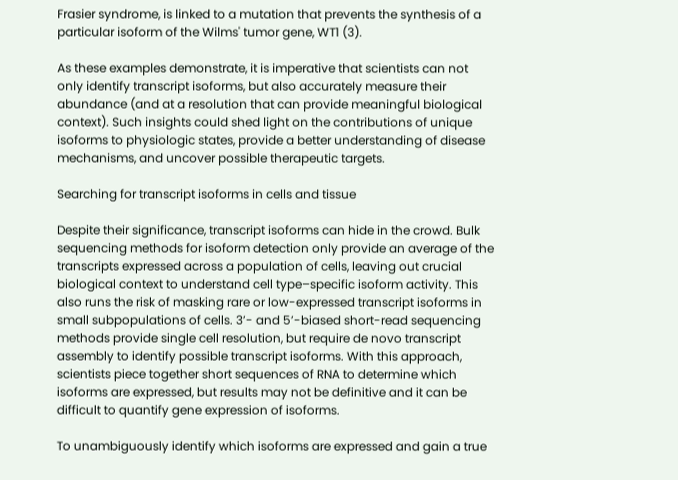Frasier syndrome, is linked to a mutation that prevents the synthesis of a particular isoform of the Wilms' tumor gene, WT1 (3).

As these examples demonstrate, it is imperative that scientists can not only identify transcript isoforms, but also accurately measure their abundance (and at a resolution that can provide meaningful biological context). Such insights could shed light on the contributions of unique isoforms to physiologic states, provide a better understanding of disease mechanisms, and uncover possible therapeutic targets.

Searching for transcript isoforms in cells and tissue

Despite their significance, transcript isoforms can hide in the crowd. Bulk sequencing methods for isoform detection only provide an average of the transcripts expressed across a population of cells, leaving out crucial biological context to understand cell type–specific isoform activity. This also runs the risk of masking rare or low-expressed transcript isoforms in small subpopulations of cells. 3’- and 5’-biased short-read sequencing methods provide single cell resolution, but require de novo transcript assembly to identify possible transcript isoforms. With this approach, scientists piece together short sequences of RNA to determine which isoforms are expressed, but results may not be definitive and it can be difficult to quantify gene expression of isoforms.

To unambiguously identify which isoforms are expressed and gain a true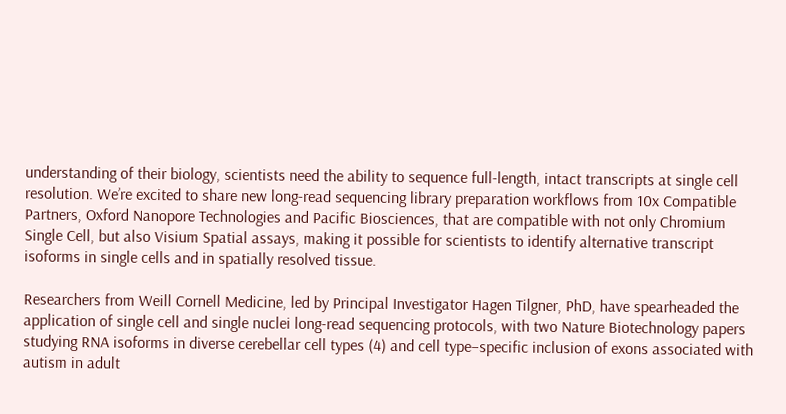understanding of their biology, scientists need the ability to sequence full-length, intact transcripts at single cell resolution. We’re excited to share new long-read sequencing library preparation workflows from 10x Compatible Partners, Oxford Nanopore Technologies and Pacific Biosciences, that are compatible with not only Chromium Single Cell, but also Visium Spatial assays, making it possible for scientists to identify alternative transcript isoforms in single cells and in spatially resolved tissue.

Researchers from Weill Cornell Medicine, led by Principal Investigator Hagen Tilgner, PhD, have spearheaded the application of single cell and single nuclei long-read sequencing protocols, with two Nature Biotechnology papers studying RNA isoforms in diverse cerebellar cell types (4) and cell type–specific inclusion of exons associated with autism in adult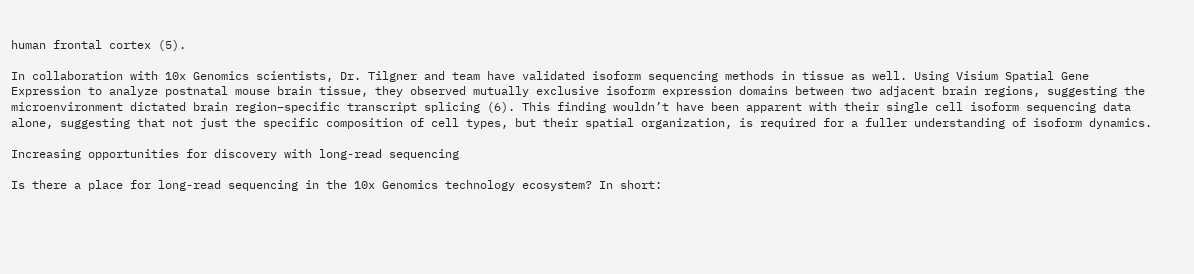human frontal cortex (5).

In collaboration with 10x Genomics scientists, Dr. Tilgner and team have validated isoform sequencing methods in tissue as well. Using Visium Spatial Gene Expression to analyze postnatal mouse brain tissue, they observed mutually exclusive isoform expression domains between two adjacent brain regions, suggesting the microenvironment dictated brain region–specific transcript splicing (6). This finding wouldn’t have been apparent with their single cell isoform sequencing data alone, suggesting that not just the specific composition of cell types, but their spatial organization, is required for a fuller understanding of isoform dynamics.

Increasing opportunities for discovery with long-read sequencing

Is there a place for long-read sequencing in the 10x Genomics technology ecosystem? In short: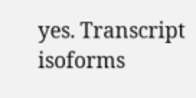yes. Transcript isoforms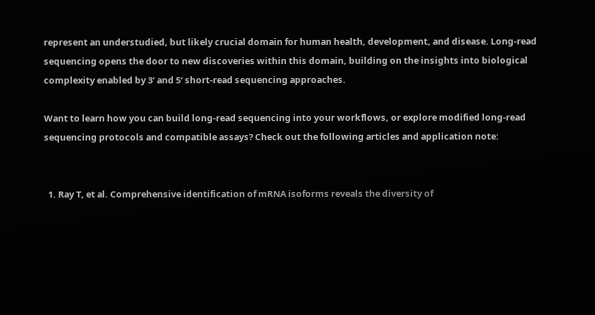represent an understudied, but likely crucial domain for human health, development, and disease. Long-read sequencing opens the door to new discoveries within this domain, building on the insights into biological complexity enabled by 3’ and 5’ short-read sequencing approaches.

Want to learn how you can build long-read sequencing into your workflows, or explore modified long-read sequencing protocols and compatible assays? Check out the following articles and application note:


  1. Ray T, et al. Comprehensive identification of mRNA isoforms reveals the diversity of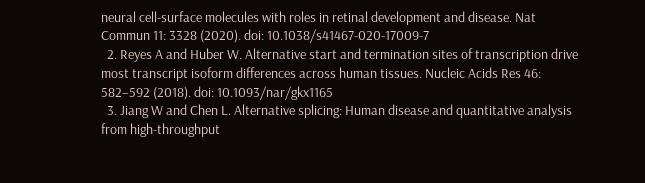neural cell-surface molecules with roles in retinal development and disease. Nat Commun 11: 3328 (2020). doi: 10.1038/s41467-020-17009-7
  2. Reyes A and Huber W. Alternative start and termination sites of transcription drive most transcript isoform differences across human tissues. Nucleic Acids Res 46: 582–592 (2018). doi: 10.1093/nar/gkx1165
  3. Jiang W and Chen L. Alternative splicing: Human disease and quantitative analysis from high-throughput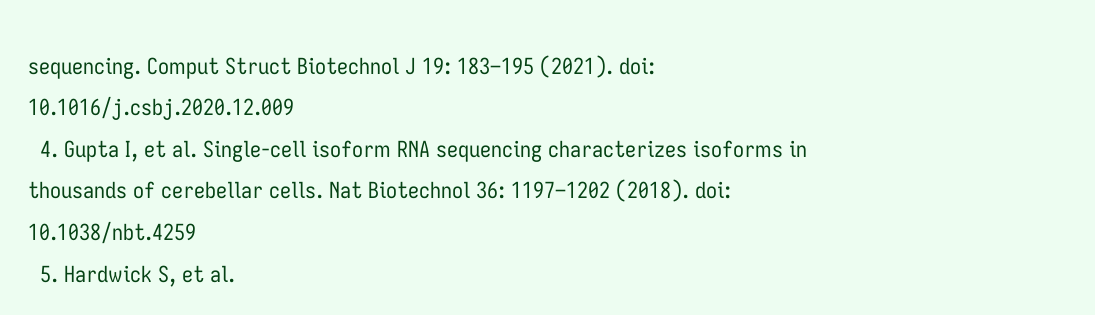sequencing. Comput Struct Biotechnol J 19: 183–195 (2021). doi: 10.1016/j.csbj.2020.12.009
  4. Gupta I, et al. Single-cell isoform RNA sequencing characterizes isoforms in thousands of cerebellar cells. Nat Biotechnol 36: 1197–1202 (2018). doi: 10.1038/nbt.4259
  5. Hardwick S, et al.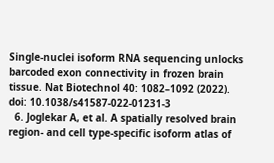Single-nuclei isoform RNA sequencing unlocks barcoded exon connectivity in frozen brain tissue. Nat Biotechnol 40: 1082–1092 (2022). doi: 10.1038/s41587-022-01231-3
  6. Joglekar A, et al. A spatially resolved brain region- and cell type-specific isoform atlas of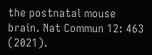the postnatal mouse brain. Nat Commun 12: 463 (2021).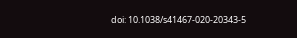doi: 10.1038/s41467-020-20343-5